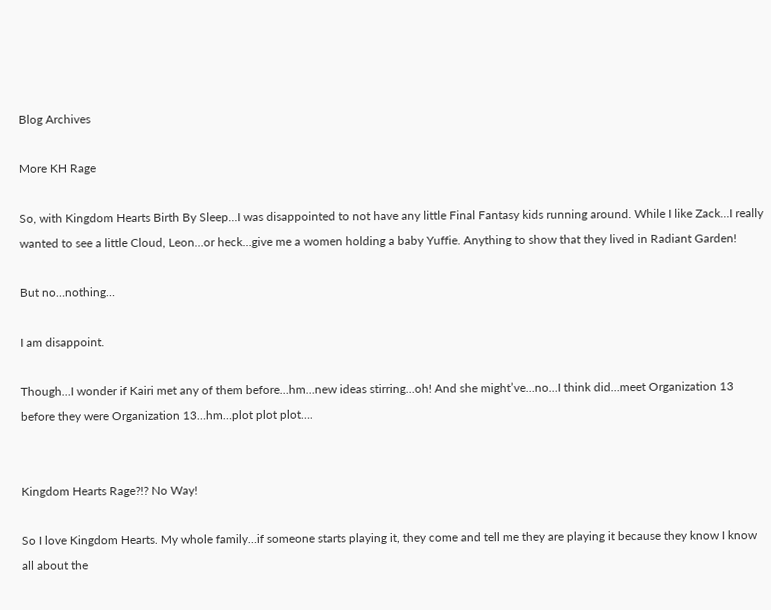Blog Archives

More KH Rage

So, with Kingdom Hearts Birth By Sleep…I was disappointed to not have any little Final Fantasy kids running around. While I like Zack…I really wanted to see a little Cloud, Leon…or heck…give me a women holding a baby Yuffie. Anything to show that they lived in Radiant Garden!

But no…nothing…

I am disappoint.

Though…I wonder if Kairi met any of them before…hm…new ideas stirring…oh! And she might’ve…no…I think did…meet Organization 13 before they were Organization 13…hm…plot plot plot….


Kingdom Hearts Rage?!? No Way!

So I love Kingdom Hearts. My whole family…if someone starts playing it, they come and tell me they are playing it because they know I know all about the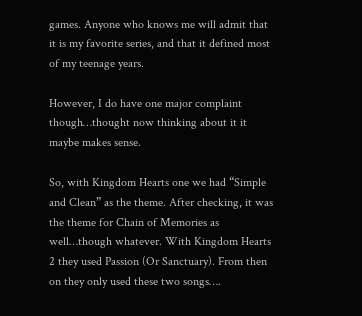games. Anyone who knows me will admit that it is my favorite series, and that it defined most of my teenage years.

However, I do have one major complaint though…thought now thinking about it it maybe makes sense.

So, with Kingdom Hearts one we had “Simple and Clean” as the theme. After checking, it was the theme for Chain of Memories as well…though whatever. With Kingdom Hearts 2 they used Passion (Or Sanctuary). From then on they only used these two songs….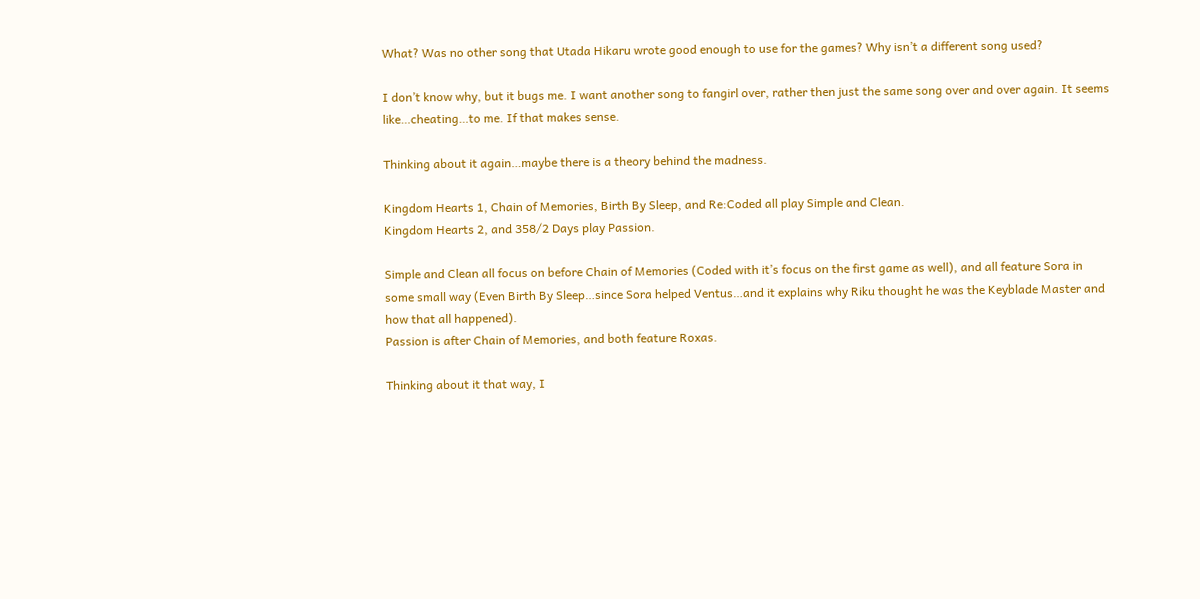What? Was no other song that Utada Hikaru wrote good enough to use for the games? Why isn’t a different song used?

I don’t know why, but it bugs me. I want another song to fangirl over, rather then just the same song over and over again. It seems like…cheating…to me. If that makes sense.

Thinking about it again…maybe there is a theory behind the madness.

Kingdom Hearts 1, Chain of Memories, Birth By Sleep, and Re:Coded all play Simple and Clean.
Kingdom Hearts 2, and 358/2 Days play Passion.

Simple and Clean all focus on before Chain of Memories (Coded with it’s focus on the first game as well), and all feature Sora in some small way (Even Birth By Sleep…since Sora helped Ventus…and it explains why Riku thought he was the Keyblade Master and how that all happened).
Passion is after Chain of Memories, and both feature Roxas.

Thinking about it that way, I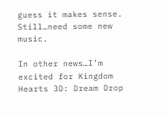guess it makes sense. Still…need some new music.

In other news…I’m excited for Kingdom Hearts 3D: Dream Drop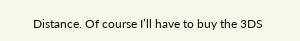Distance. Of course I’ll have to buy the 3DS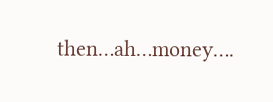then…ah…money….